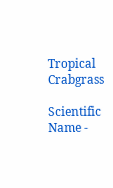Tropical Crabgrass

Scientific Name -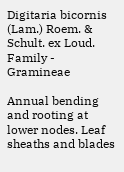Digitaria bicornis (Lam.) Roem. & Schult. ex Loud.
Family - Gramineae

Annual bending and rooting at lower nodes. Leaf sheaths and blades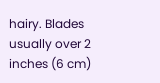hairy. Blades usually over 2 inches (6 cm)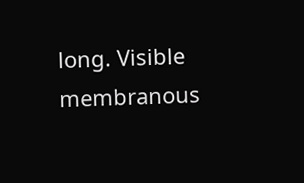long. Visible membranous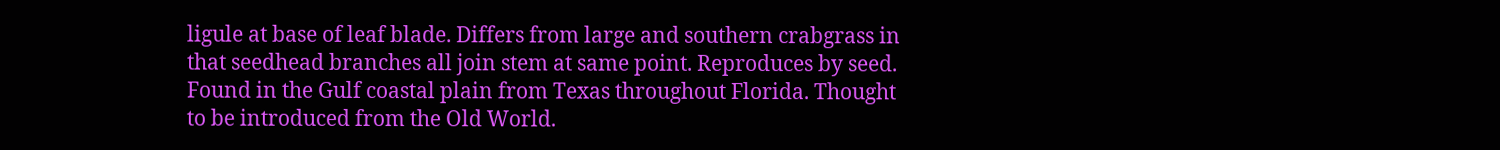ligule at base of leaf blade. Differs from large and southern crabgrass in that seedhead branches all join stem at same point. Reproduces by seed. Found in the Gulf coastal plain from Texas throughout Florida. Thought to be introduced from the Old World.